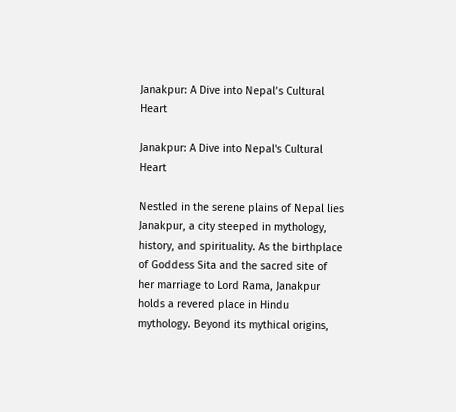Janakpur: A Dive into Nepal’s Cultural Heart

Janakpur: A Dive into Nepal's Cultural Heart

Nestled in the serene plains of Nepal lies Janakpur, a city steeped in mythology, history, and spirituality. As the birthplace of Goddess Sita and the sacred site of her marriage to Lord Rama, Janakpur holds a revered place in Hindu mythology. Beyond its mythical origins,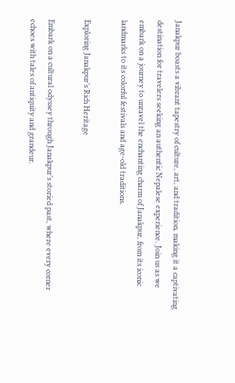Janakpur boasts a vibrant tapestry of culture, art, and tradition, making it a captivating destination for travelers seeking an authentic Nepalese experience. Join us as we embark on a journey to unravel the enchanting charm of Janakpur, from its iconic landmarks to its colorful festivals and age-old traditions.

Exploring Janakpur’s Rich Heritage

Embark on a cultural odyssey through Janakpur’s storied past, where every corner echoes with tales of antiquity and grandeur.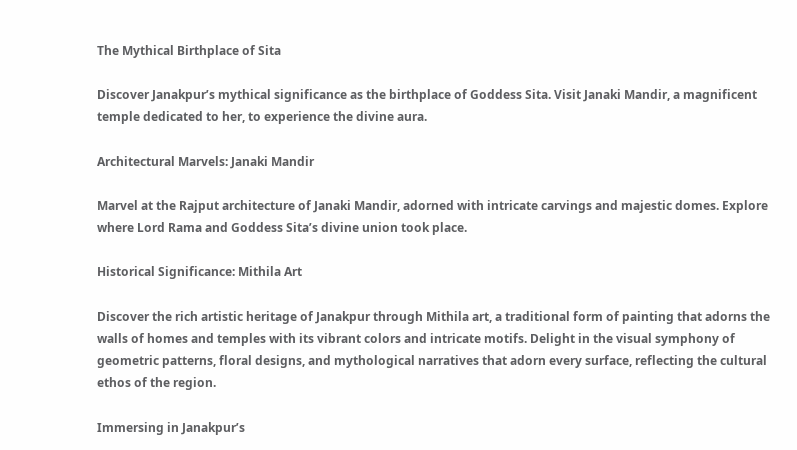The Mythical Birthplace of Sita

Discover Janakpur’s mythical significance as the birthplace of Goddess Sita. Visit Janaki Mandir, a magnificent temple dedicated to her, to experience the divine aura.

Architectural Marvels: Janaki Mandir

Marvel at the Rajput architecture of Janaki Mandir, adorned with intricate carvings and majestic domes. Explore where Lord Rama and Goddess Sita’s divine union took place.

Historical Significance: Mithila Art

Discover the rich artistic heritage of Janakpur through Mithila art, a traditional form of painting that adorns the walls of homes and temples with its vibrant colors and intricate motifs. Delight in the visual symphony of geometric patterns, floral designs, and mythological narratives that adorn every surface, reflecting the cultural ethos of the region.

Immersing in Janakpur’s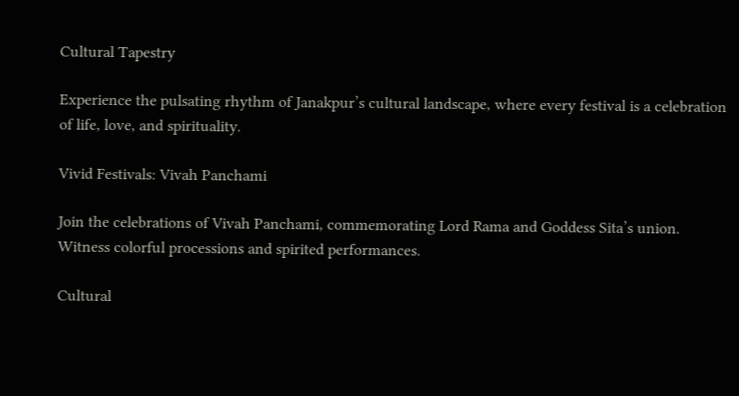Cultural Tapestry

Experience the pulsating rhythm of Janakpur’s cultural landscape, where every festival is a celebration of life, love, and spirituality.

Vivid Festivals: Vivah Panchami

Join the celebrations of Vivah Panchami, commemorating Lord Rama and Goddess Sita’s union. Witness colorful processions and spirited performances.

Cultural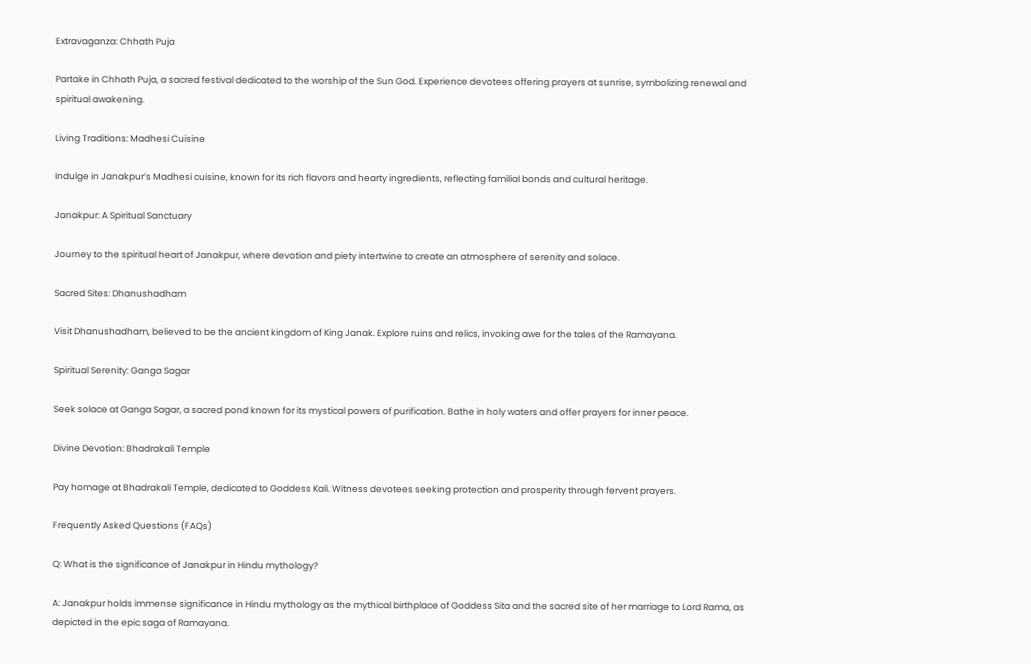Extravaganza: Chhath Puja

Partake in Chhath Puja, a sacred festival dedicated to the worship of the Sun God. Experience devotees offering prayers at sunrise, symbolizing renewal and spiritual awakening.

Living Traditions: Madhesi Cuisine

Indulge in Janakpur’s Madhesi cuisine, known for its rich flavors and hearty ingredients, reflecting familial bonds and cultural heritage.

Janakpur: A Spiritual Sanctuary

Journey to the spiritual heart of Janakpur, where devotion and piety intertwine to create an atmosphere of serenity and solace.

Sacred Sites: Dhanushadham

Visit Dhanushadham, believed to be the ancient kingdom of King Janak. Explore ruins and relics, invoking awe for the tales of the Ramayana.

Spiritual Serenity: Ganga Sagar

Seek solace at Ganga Sagar, a sacred pond known for its mystical powers of purification. Bathe in holy waters and offer prayers for inner peace.

Divine Devotion: Bhadrakali Temple

Pay homage at Bhadrakali Temple, dedicated to Goddess Kali. Witness devotees seeking protection and prosperity through fervent prayers.

Frequently Asked Questions (FAQs)

Q: What is the significance of Janakpur in Hindu mythology?

A: Janakpur holds immense significance in Hindu mythology as the mythical birthplace of Goddess Sita and the sacred site of her marriage to Lord Rama, as depicted in the epic saga of Ramayana.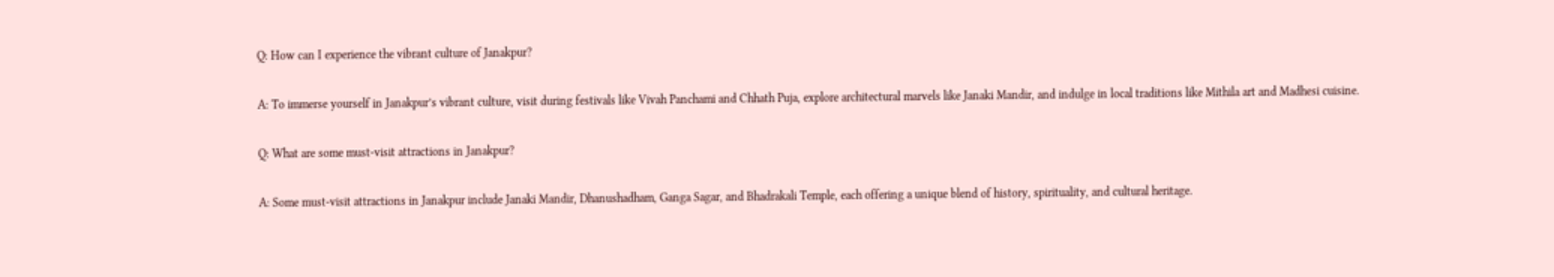Q: How can I experience the vibrant culture of Janakpur?

A: To immerse yourself in Janakpur’s vibrant culture, visit during festivals like Vivah Panchami and Chhath Puja, explore architectural marvels like Janaki Mandir, and indulge in local traditions like Mithila art and Madhesi cuisine.

Q: What are some must-visit attractions in Janakpur?

A: Some must-visit attractions in Janakpur include Janaki Mandir, Dhanushadham, Ganga Sagar, and Bhadrakali Temple, each offering a unique blend of history, spirituality, and cultural heritage.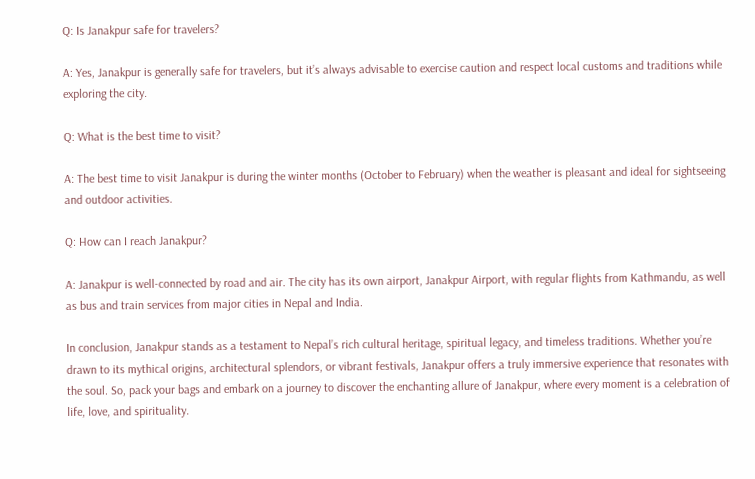Q: Is Janakpur safe for travelers?

A: Yes, Janakpur is generally safe for travelers, but it’s always advisable to exercise caution and respect local customs and traditions while exploring the city.

Q: What is the best time to visit?

A: The best time to visit Janakpur is during the winter months (October to February) when the weather is pleasant and ideal for sightseeing and outdoor activities.

Q: How can I reach Janakpur?

A: Janakpur is well-connected by road and air. The city has its own airport, Janakpur Airport, with regular flights from Kathmandu, as well as bus and train services from major cities in Nepal and India.

In conclusion, Janakpur stands as a testament to Nepal’s rich cultural heritage, spiritual legacy, and timeless traditions. Whether you’re drawn to its mythical origins, architectural splendors, or vibrant festivals, Janakpur offers a truly immersive experience that resonates with the soul. So, pack your bags and embark on a journey to discover the enchanting allure of Janakpur, where every moment is a celebration of life, love, and spirituality.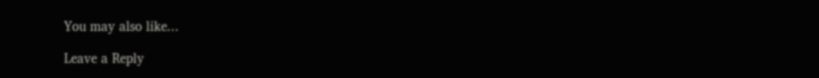You may also like...

Leave a Reply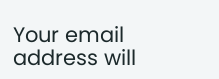Your email address will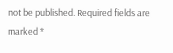not be published. Required fields are marked *